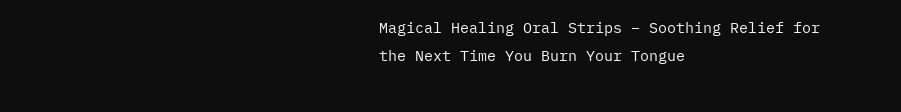Magical Healing Oral Strips – Soothing Relief for the Next Time You Burn Your Tongue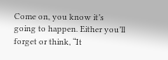Come on, you know it’s going to happen. Either you’ll forget or think, “It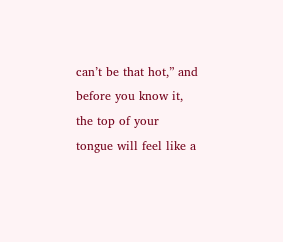can’t be that hot,” and before you know it, the top of your tongue will feel like a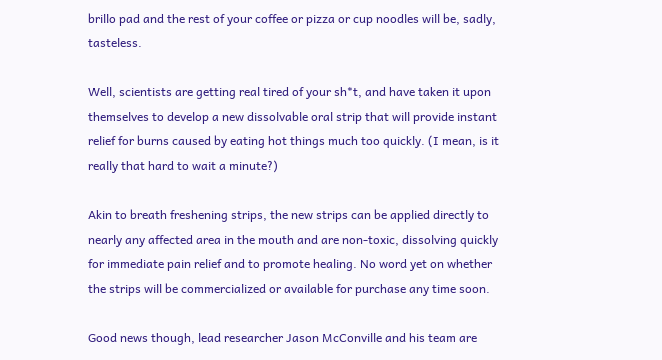brillo pad and the rest of your coffee or pizza or cup noodles will be, sadly, tasteless.

Well, scientists are getting real tired of your sh*t, and have taken it upon themselves to develop a new dissolvable oral strip that will provide instant relief for burns caused by eating hot things much too quickly. (I mean, is it really that hard to wait a minute?)

Akin to breath freshening strips, the new strips can be applied directly to nearly any affected area in the mouth and are non-toxic, dissolving quickly for immediate pain relief and to promote healing. No word yet on whether the strips will be commercialized or available for purchase any time soon.

Good news though, lead researcher Jason McConville and his team are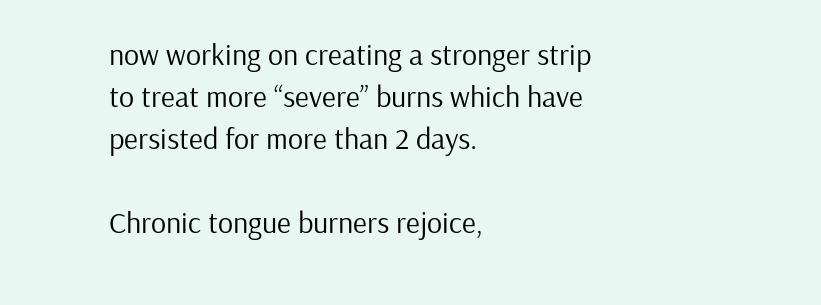now working on creating a stronger strip to treat more “severe” burns which have persisted for more than 2 days.

Chronic tongue burners rejoice,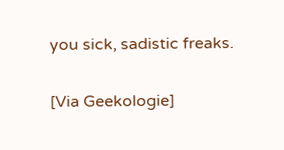you sick, sadistic freaks.

[Via Geekologie]